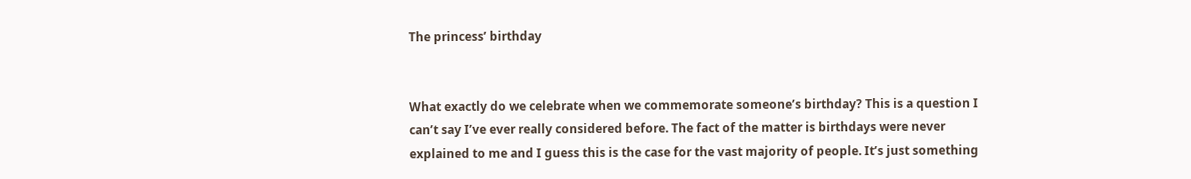The princess’ birthday


What exactly do we celebrate when we commemorate someone’s birthday? This is a question I can’t say I’ve ever really considered before. The fact of the matter is birthdays were never explained to me and I guess this is the case for the vast majority of people. It’s just something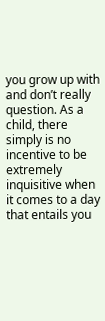you grow up with and don’t really question. As a child, there simply is no incentive to be extremely inquisitive when it comes to a day that entails you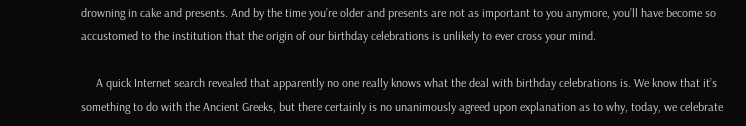drowning in cake and presents. And by the time you’re older and presents are not as important to you anymore, you’ll have become so accustomed to the institution that the origin of our birthday celebrations is unlikely to ever cross your mind.

     A quick Internet search revealed that apparently no one really knows what the deal with birthday celebrations is. We know that it’s something to do with the Ancient Greeks, but there certainly is no unanimously agreed upon explanation as to why, today, we celebrate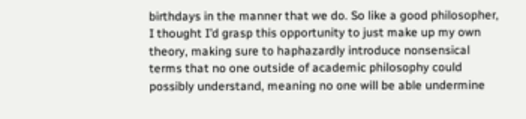birthdays in the manner that we do. So like a good philosopher, I thought I’d grasp this opportunity to just make up my own theory, making sure to haphazardly introduce nonsensical terms that no one outside of academic philosophy could possibly understand, meaning no one will be able undermine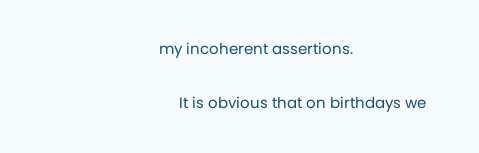my incoherent assertions.

     It is obvious that on birthdays we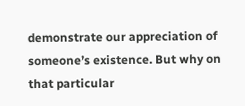demonstrate our appreciation of someone’s existence. But why on that particular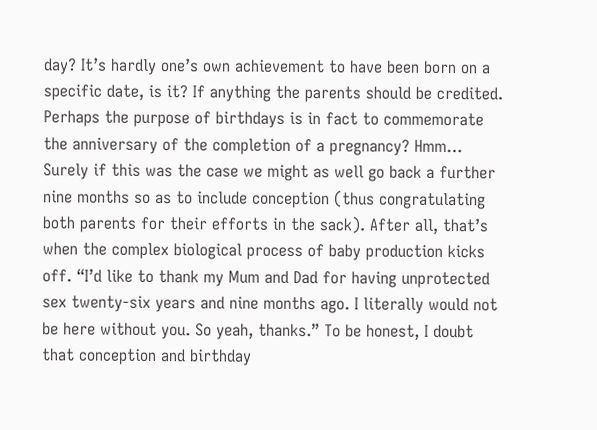day? It’s hardly one’s own achievement to have been born on a specific date, is it? If anything the parents should be credited. Perhaps the purpose of birthdays is in fact to commemorate the anniversary of the completion of a pregnancy? Hmm… Surely if this was the case we might as well go back a further nine months so as to include conception (thus congratulating both parents for their efforts in the sack). After all, that’s when the complex biological process of baby production kicks off. “I’d like to thank my Mum and Dad for having unprotected sex twenty-six years and nine months ago. I literally would not be here without you. So yeah, thanks.” To be honest, I doubt that conception and birthday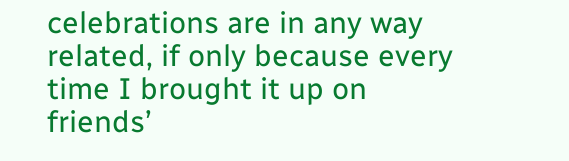celebrations are in any way related, if only because every time I brought it up on friends’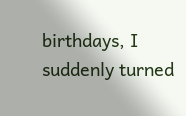birthdays, I suddenly turned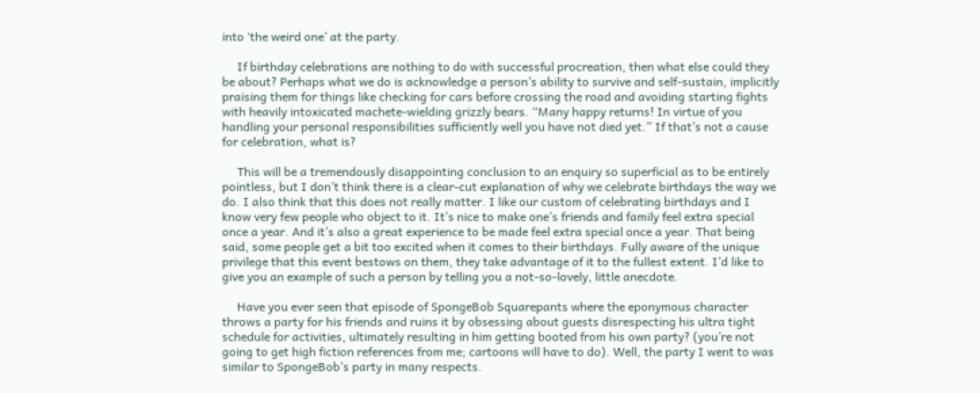into ‘the weird one’ at the party.

     If birthday celebrations are nothing to do with successful procreation, then what else could they be about? Perhaps what we do is acknowledge a person’s ability to survive and self-sustain, implicitly praising them for things like checking for cars before crossing the road and avoiding starting fights with heavily intoxicated machete-wielding grizzly bears. “Many happy returns! In virtue of you handling your personal responsibilities sufficiently well you have not died yet.” If that’s not a cause for celebration, what is?

     This will be a tremendously disappointing conclusion to an enquiry so superficial as to be entirely pointless, but I don’t think there is a clear-cut explanation of why we celebrate birthdays the way we do. I also think that this does not really matter. I like our custom of celebrating birthdays and I know very few people who object to it. It’s nice to make one’s friends and family feel extra special once a year. And it’s also a great experience to be made feel extra special once a year. That being said, some people get a bit too excited when it comes to their birthdays. Fully aware of the unique privilege that this event bestows on them, they take advantage of it to the fullest extent. I’d like to give you an example of such a person by telling you a not-so-lovely, little anecdote.

     Have you ever seen that episode of SpongeBob Squarepants where the eponymous character throws a party for his friends and ruins it by obsessing about guests disrespecting his ultra tight schedule for activities, ultimately resulting in him getting booted from his own party? (you’re not going to get high fiction references from me; cartoons will have to do). Well, the party I went to was similar to SpongeBob’s party in many respects.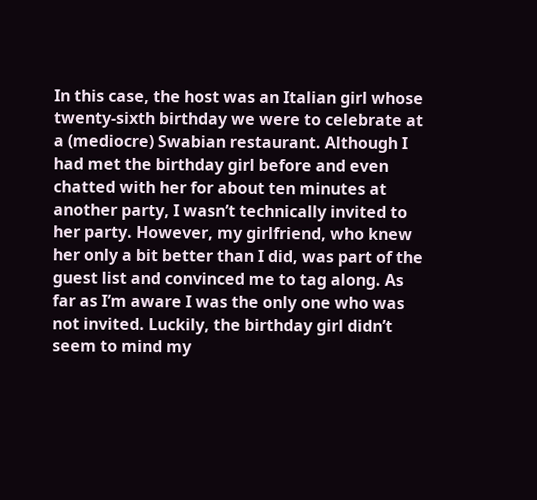In this case, the host was an Italian girl whose twenty-sixth birthday we were to celebrate at a (mediocre) Swabian restaurant. Although I had met the birthday girl before and even chatted with her for about ten minutes at another party, I wasn’t technically invited to her party. However, my girlfriend, who knew her only a bit better than I did, was part of the guest list and convinced me to tag along. As far as I’m aware I was the only one who was not invited. Luckily, the birthday girl didn’t seem to mind my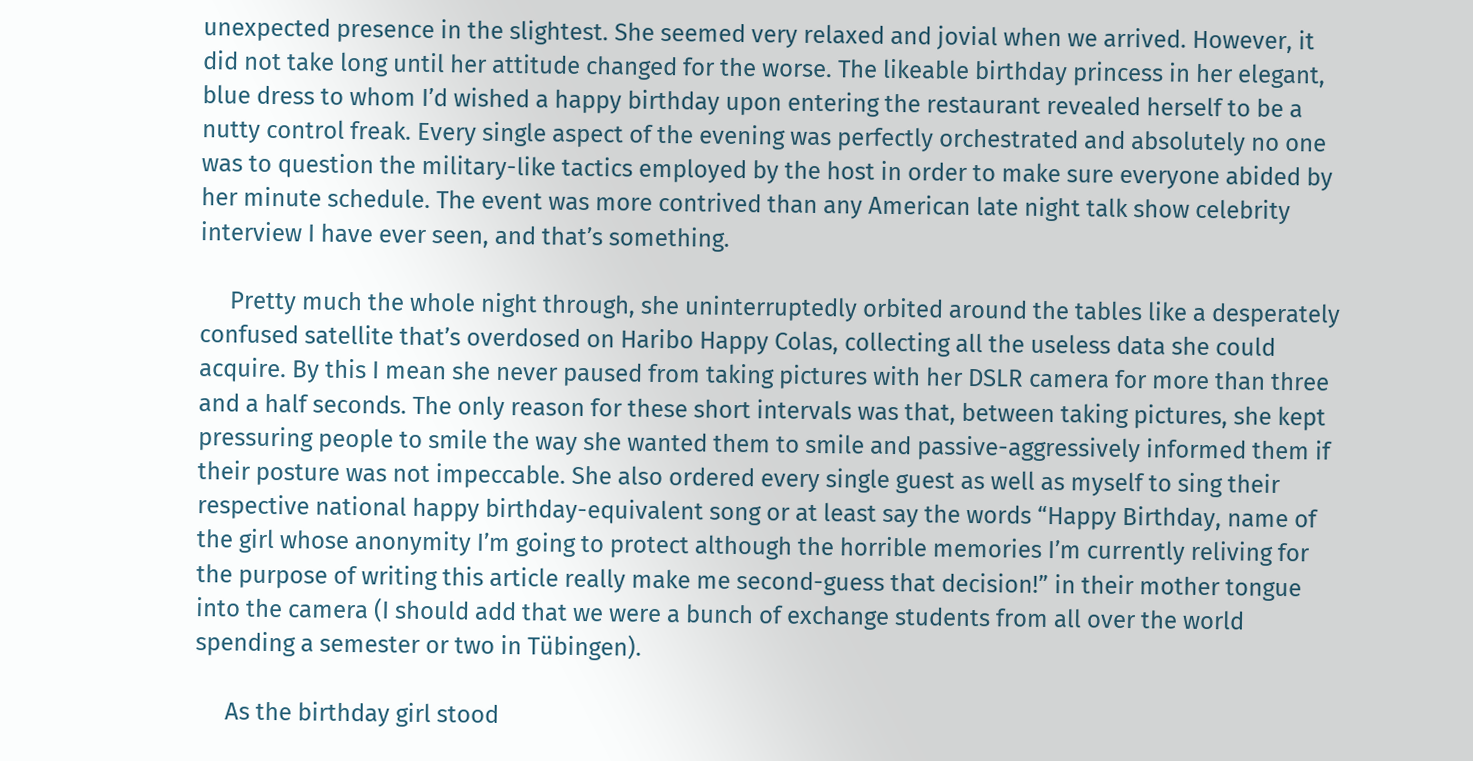unexpected presence in the slightest. She seemed very relaxed and jovial when we arrived. However, it did not take long until her attitude changed for the worse. The likeable birthday princess in her elegant, blue dress to whom I’d wished a happy birthday upon entering the restaurant revealed herself to be a nutty control freak. Every single aspect of the evening was perfectly orchestrated and absolutely no one was to question the military-like tactics employed by the host in order to make sure everyone abided by her minute schedule. The event was more contrived than any American late night talk show celebrity interview I have ever seen, and that’s something.

     Pretty much the whole night through, she uninterruptedly orbited around the tables like a desperately confused satellite that’s overdosed on Haribo Happy Colas, collecting all the useless data she could acquire. By this I mean she never paused from taking pictures with her DSLR camera for more than three and a half seconds. The only reason for these short intervals was that, between taking pictures, she kept pressuring people to smile the way she wanted them to smile and passive-aggressively informed them if their posture was not impeccable. She also ordered every single guest as well as myself to sing their respective national happy birthday-equivalent song or at least say the words “Happy Birthday, name of the girl whose anonymity I’m going to protect although the horrible memories I’m currently reliving for the purpose of writing this article really make me second-guess that decision!” in their mother tongue into the camera (I should add that we were a bunch of exchange students from all over the world spending a semester or two in Tübingen).

     As the birthday girl stood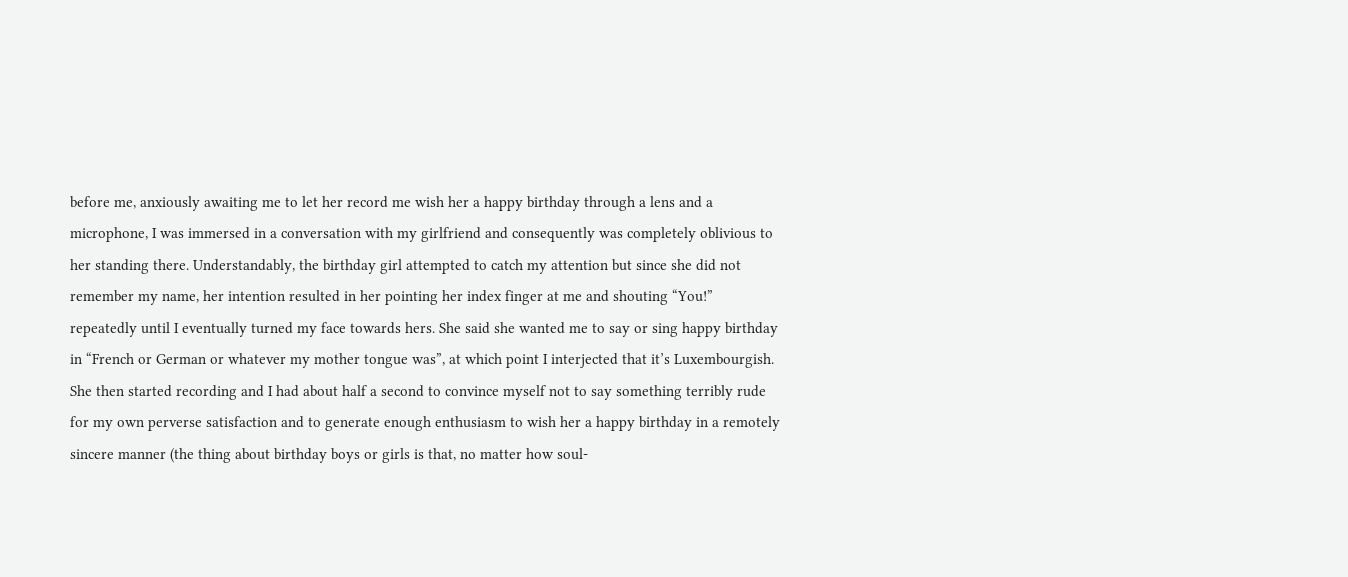before me, anxiously awaiting me to let her record me wish her a happy birthday through a lens and a microphone, I was immersed in a conversation with my girlfriend and consequently was completely oblivious to her standing there. Understandably, the birthday girl attempted to catch my attention but since she did not remember my name, her intention resulted in her pointing her index finger at me and shouting “You!” repeatedly until I eventually turned my face towards hers. She said she wanted me to say or sing happy birthday in “French or German or whatever my mother tongue was”, at which point I interjected that it’s Luxembourgish. She then started recording and I had about half a second to convince myself not to say something terribly rude for my own perverse satisfaction and to generate enough enthusiasm to wish her a happy birthday in a remotely sincere manner (the thing about birthday boys or girls is that, no matter how soul-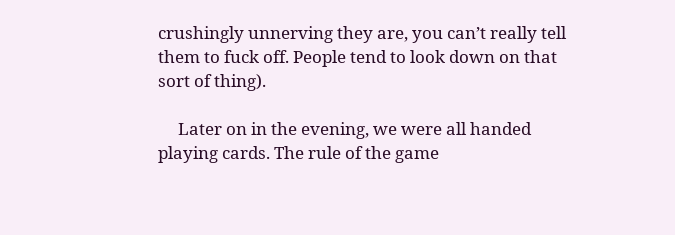crushingly unnerving they are, you can’t really tell them to fuck off. People tend to look down on that sort of thing).

     Later on in the evening, we were all handed playing cards. The rule of the game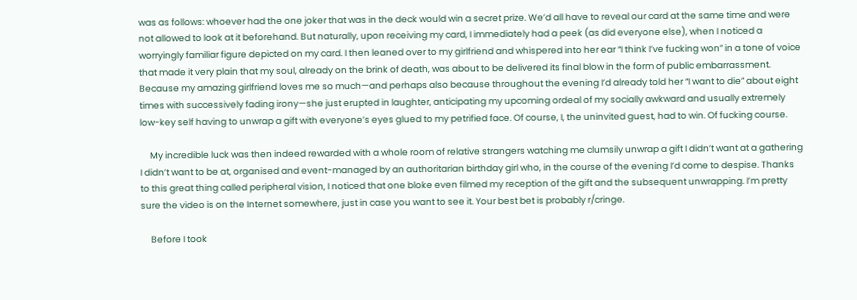was as follows: whoever had the one joker that was in the deck would win a secret prize. We’d all have to reveal our card at the same time and were not allowed to look at it beforehand. But naturally, upon receiving my card, I immediately had a peek (as did everyone else), when I noticed a worryingly familiar figure depicted on my card. I then leaned over to my girlfriend and whispered into her ear “I think I’ve fucking won” in a tone of voice that made it very plain that my soul, already on the brink of death, was about to be delivered its final blow in the form of public embarrassment. Because my amazing girlfriend loves me so much—and perhaps also because throughout the evening I’d already told her “I want to die” about eight times with successively fading irony—she just erupted in laughter, anticipating my upcoming ordeal of my socially awkward and usually extremely low-key self having to unwrap a gift with everyone’s eyes glued to my petrified face. Of course, I, the uninvited guest, had to win. Of fucking course.

     My incredible luck was then indeed rewarded with a whole room of relative strangers watching me clumsily unwrap a gift I didn’t want at a gathering I didn’t want to be at, organised and event-managed by an authoritarian birthday girl who, in the course of the evening I’d come to despise. Thanks to this great thing called peripheral vision, I noticed that one bloke even filmed my reception of the gift and the subsequent unwrapping. I’m pretty sure the video is on the Internet somewhere, just in case you want to see it. Your best bet is probably r/cringe.

     Before I took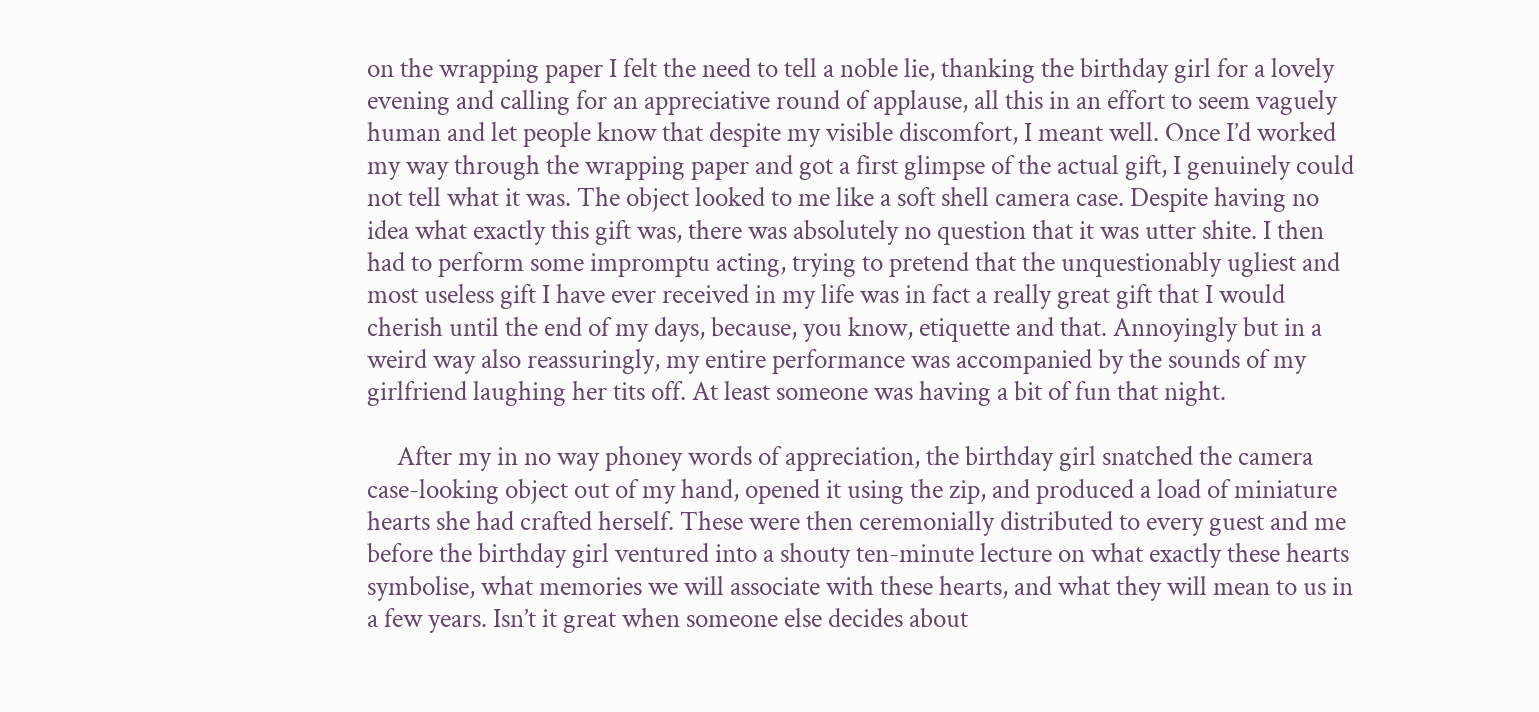on the wrapping paper I felt the need to tell a noble lie, thanking the birthday girl for a lovely evening and calling for an appreciative round of applause, all this in an effort to seem vaguely human and let people know that despite my visible discomfort, I meant well. Once I’d worked my way through the wrapping paper and got a first glimpse of the actual gift, I genuinely could not tell what it was. The object looked to me like a soft shell camera case. Despite having no idea what exactly this gift was, there was absolutely no question that it was utter shite. I then had to perform some impromptu acting, trying to pretend that the unquestionably ugliest and most useless gift I have ever received in my life was in fact a really great gift that I would cherish until the end of my days, because, you know, etiquette and that. Annoyingly but in a weird way also reassuringly, my entire performance was accompanied by the sounds of my girlfriend laughing her tits off. At least someone was having a bit of fun that night.

     After my in no way phoney words of appreciation, the birthday girl snatched the camera case-looking object out of my hand, opened it using the zip, and produced a load of miniature hearts she had crafted herself. These were then ceremonially distributed to every guest and me before the birthday girl ventured into a shouty ten-minute lecture on what exactly these hearts symbolise, what memories we will associate with these hearts, and what they will mean to us in a few years. Isn’t it great when someone else decides about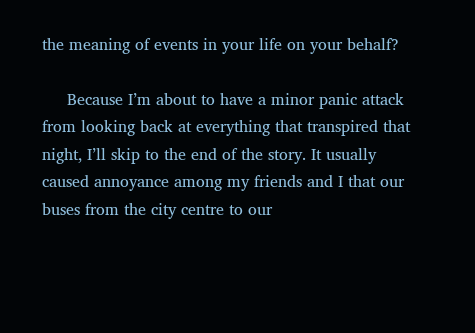the meaning of events in your life on your behalf?

     Because I’m about to have a minor panic attack from looking back at everything that transpired that night, I’ll skip to the end of the story. It usually caused annoyance among my friends and I that our buses from the city centre to our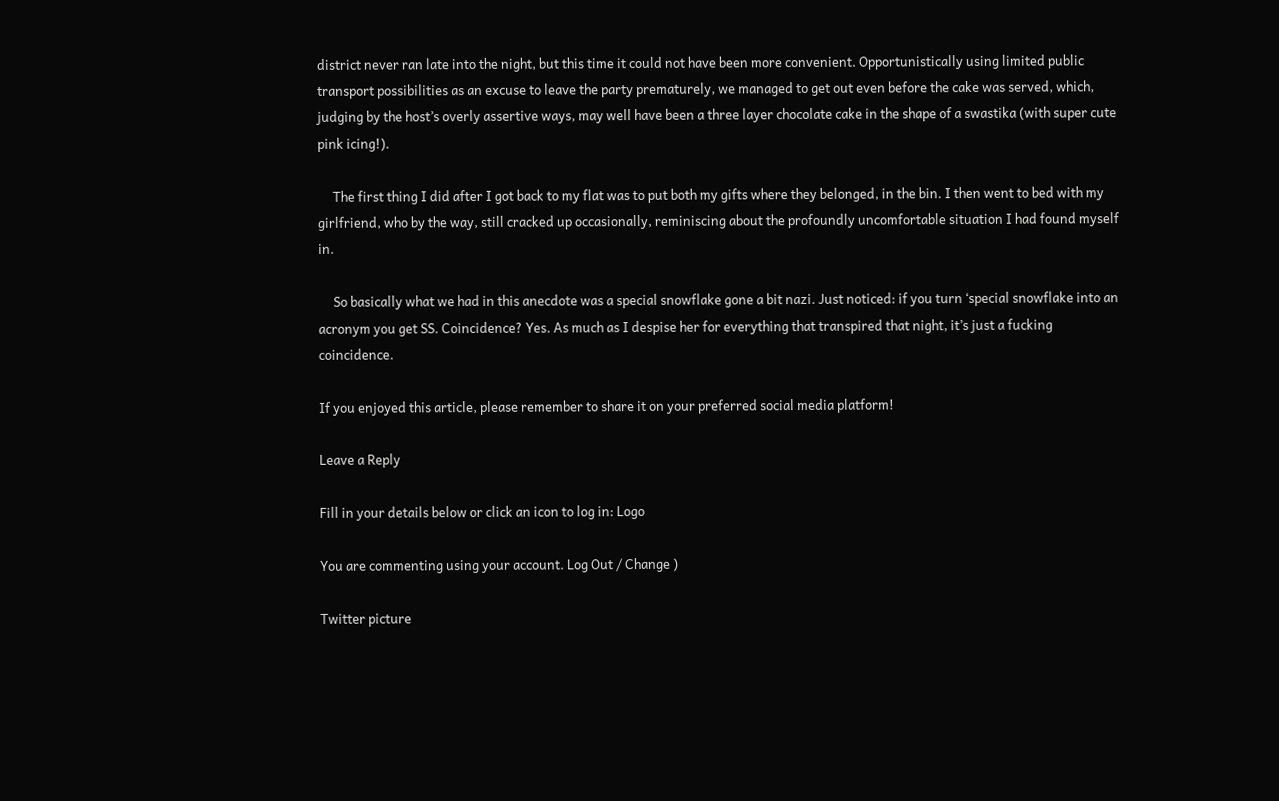district never ran late into the night, but this time it could not have been more convenient. Opportunistically using limited public transport possibilities as an excuse to leave the party prematurely, we managed to get out even before the cake was served, which, judging by the host’s overly assertive ways, may well have been a three layer chocolate cake in the shape of a swastika (with super cute pink icing!).

     The first thing I did after I got back to my flat was to put both my gifts where they belonged, in the bin. I then went to bed with my girlfriend, who by the way, still cracked up occasionally, reminiscing about the profoundly uncomfortable situation I had found myself in.

     So basically what we had in this anecdote was a special snowflake gone a bit nazi. Just noticed: if you turn ‘special snowflake into an acronym you get SS. Coincidence? Yes. As much as I despise her for everything that transpired that night, it’s just a fucking coincidence.

If you enjoyed this article, please remember to share it on your preferred social media platform!

Leave a Reply

Fill in your details below or click an icon to log in: Logo

You are commenting using your account. Log Out / Change )

Twitter picture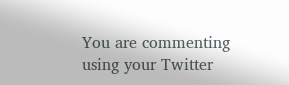You are commenting using your Twitter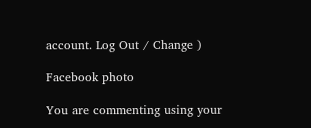account. Log Out / Change )

Facebook photo

You are commenting using your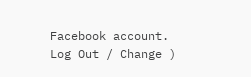Facebook account. Log Out / Change )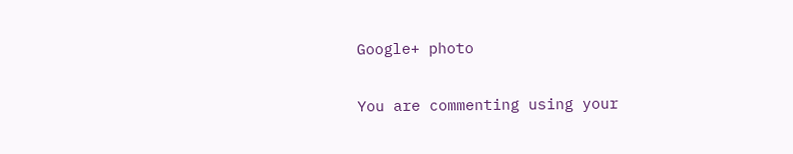Google+ photo

You are commenting using your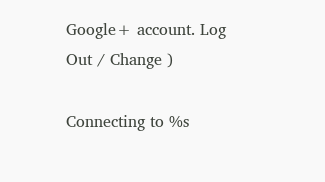Google+ account. Log Out / Change )

Connecting to %s